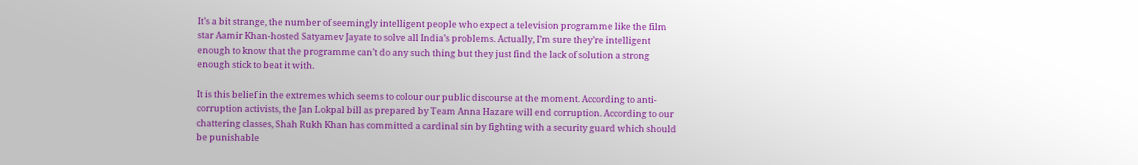It’s a bit strange, the number of seemingly intelligent people who expect a television programme like the film star Aamir Khan-hosted Satyamev Jayate to solve all India’s problems. Actually, I’m sure they’re intelligent enough to know that the programme can’t do any such thing but they just find the lack of solution a strong enough stick to beat it with.

It is this belief in the extremes which seems to colour our public discourse at the moment. According to anti-corruption activists, the Jan Lokpal bill as prepared by Team Anna Hazare will end corruption. According to our chattering classes, Shah Rukh Khan has committed a cardinal sin by fighting with a security guard which should be punishable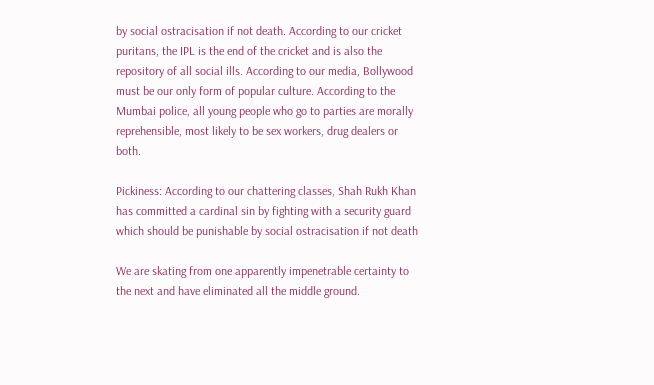by social ostracisation if not death. According to our cricket puritans, the IPL is the end of the cricket and is also the repository of all social ills. According to our media, Bollywood must be our only form of popular culture. According to the Mumbai police, all young people who go to parties are morally reprehensible, most likely to be sex workers, drug dealers or both.

Pickiness: According to our chattering classes, Shah Rukh Khan has committed a cardinal sin by fighting with a security guard which should be punishable by social ostracisation if not death

We are skating from one apparently impenetrable certainty to the next and have eliminated all the middle ground.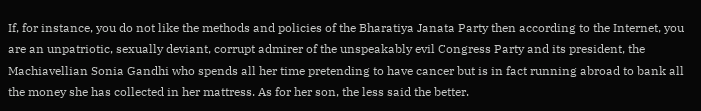If, for instance, you do not like the methods and policies of the Bharatiya Janata Party then according to the Internet, you are an unpatriotic, sexually deviant, corrupt admirer of the unspeakably evil Congress Party and its president, the Machiavellian Sonia Gandhi who spends all her time pretending to have cancer but is in fact running abroad to bank all the money she has collected in her mattress. As for her son, the less said the better.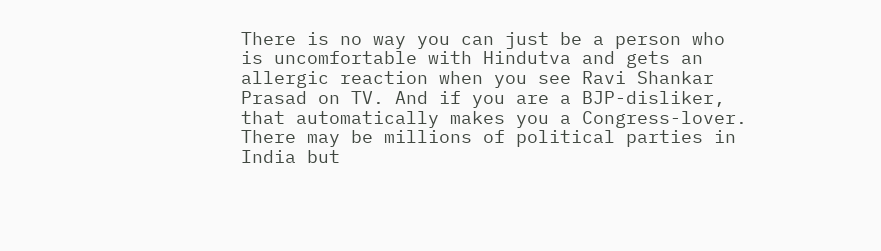There is no way you can just be a person who is uncomfortable with Hindutva and gets an allergic reaction when you see Ravi Shankar Prasad on TV. And if you are a BJP-disliker, that automatically makes you a Congress-lover. There may be millions of political parties in India but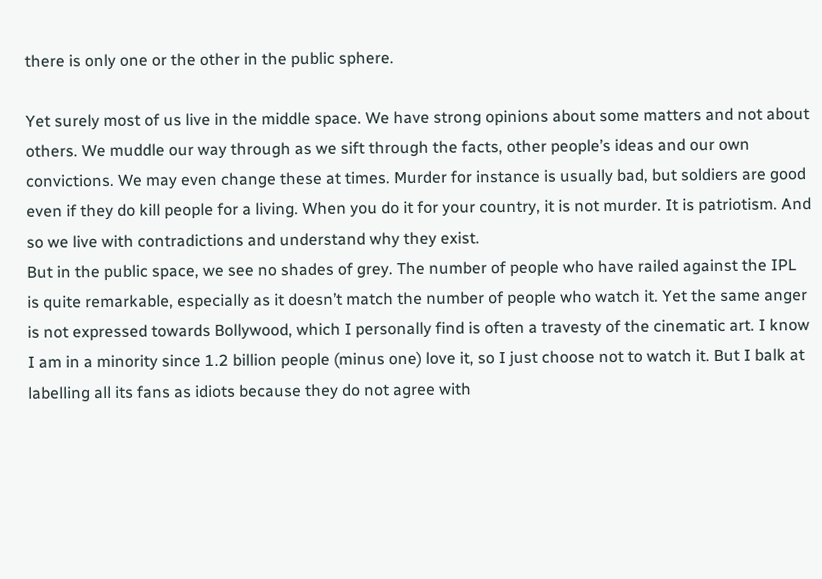there is only one or the other in the public sphere.

Yet surely most of us live in the middle space. We have strong opinions about some matters and not about others. We muddle our way through as we sift through the facts, other people’s ideas and our own convictions. We may even change these at times. Murder for instance is usually bad, but soldiers are good even if they do kill people for a living. When you do it for your country, it is not murder. It is patriotism. And so we live with contradictions and understand why they exist.
But in the public space, we see no shades of grey. The number of people who have railed against the IPL is quite remarkable, especially as it doesn’t match the number of people who watch it. Yet the same anger is not expressed towards Bollywood, which I personally find is often a travesty of the cinematic art. I know I am in a minority since 1.2 billion people (minus one) love it, so I just choose not to watch it. But I balk at labelling all its fans as idiots because they do not agree with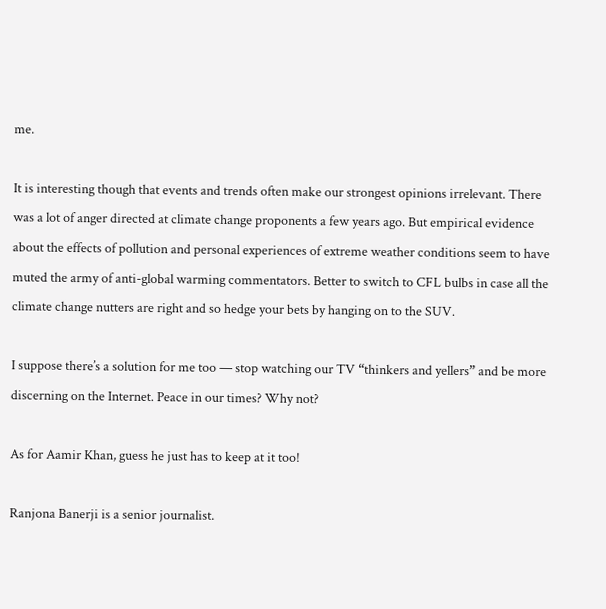me.

It is interesting though that events and trends often make our strongest opinions irrelevant. There was a lot of anger directed at climate change proponents a few years ago. But empirical evidence about the effects of pollution and personal experiences of extreme weather conditions seem to have muted the army of anti-global warming commentators. Better to switch to CFL bulbs in case all the climate change nutters are right and so hedge your bets by hanging on to the SUV.

I suppose there’s a solution for me too — stop watching our TV “thinkers and yellers” and be more discerning on the Internet. Peace in our times? Why not?

As for Aamir Khan, guess he just has to keep at it too!

Ranjona Banerji is a senior journalist.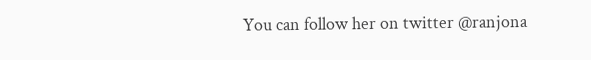You can follow her on twitter @ranjona